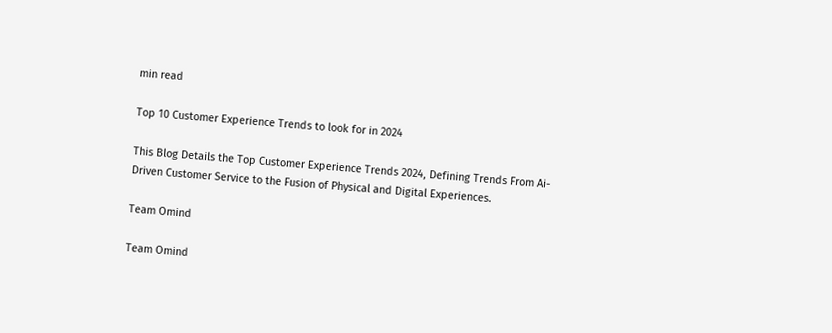min read

Top 10 Customer Experience Trends to look for in 2024

This Blog Details the Top Customer Experience Trends 2024, Defining Trends From Ai-Driven Customer Service to the Fusion of Physical and Digital Experiences.

Team Omind

Team Omind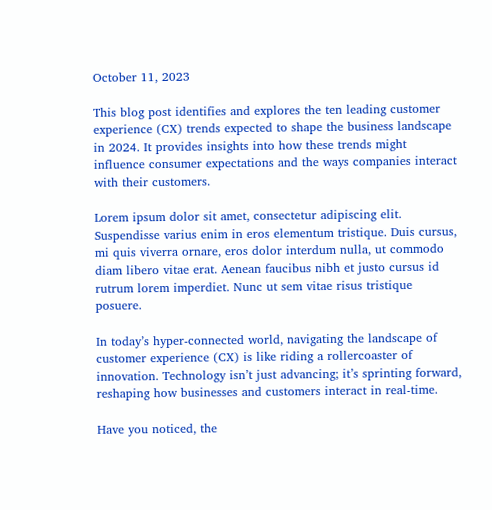October 11, 2023

This blog post identifies and explores the ten leading customer experience (CX) trends expected to shape the business landscape in 2024. It provides insights into how these trends might influence consumer expectations and the ways companies interact with their customers.

Lorem ipsum dolor sit amet, consectetur adipiscing elit. Suspendisse varius enim in eros elementum tristique. Duis cursus, mi quis viverra ornare, eros dolor interdum nulla, ut commodo diam libero vitae erat. Aenean faucibus nibh et justo cursus id rutrum lorem imperdiet. Nunc ut sem vitae risus tristique posuere.

In today’s hyper-connected world, navigating the landscape of customer experience (CX) is like riding a rollercoaster of innovation. Technology isn’t just advancing; it’s sprinting forward, reshaping how businesses and customers interact in real-time.

Have you noticed, the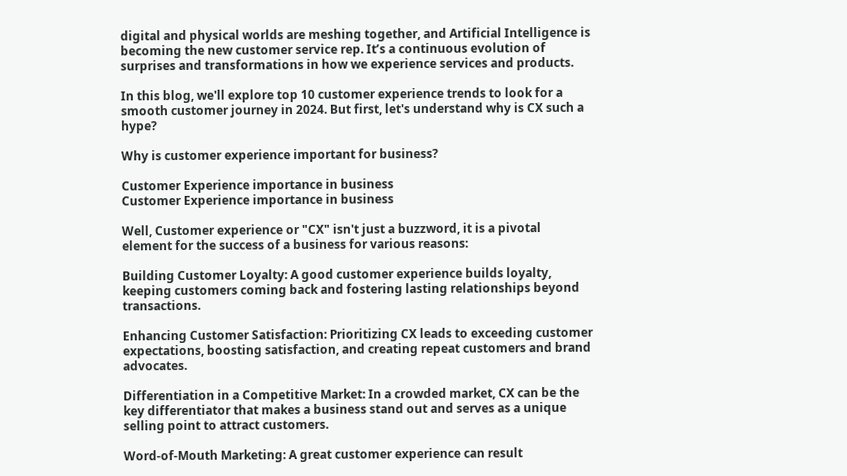digital and physical worlds are meshing together, and Artificial Intelligence is becoming the new customer service rep. It’s a continuous evolution of surprises and transformations in how we experience services and products.

In this blog, we'll explore top 10 customer experience trends to look for a smooth customer journey in 2024. But first, let's understand why is CX such a hype?

Why is customer experience important for business?

Customer Experience importance in business
Customer Experience importance in business

Well, Customer experience or "CX" isn't just a buzzword, it is a pivotal element for the success of a business for various reasons:

Building Customer Loyalty: A good customer experience builds loyalty, keeping customers coming back and fostering lasting relationships beyond transactions.

Enhancing Customer Satisfaction: Prioritizing CX leads to exceeding customer expectations, boosting satisfaction, and creating repeat customers and brand advocates.

Differentiation in a Competitive Market: In a crowded market, CX can be the key differentiator that makes a business stand out and serves as a unique selling point to attract customers.

Word-of-Mouth Marketing: A great customer experience can result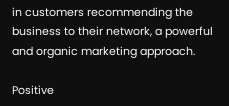in customers recommending the business to their network, a powerful and organic marketing approach.

Positive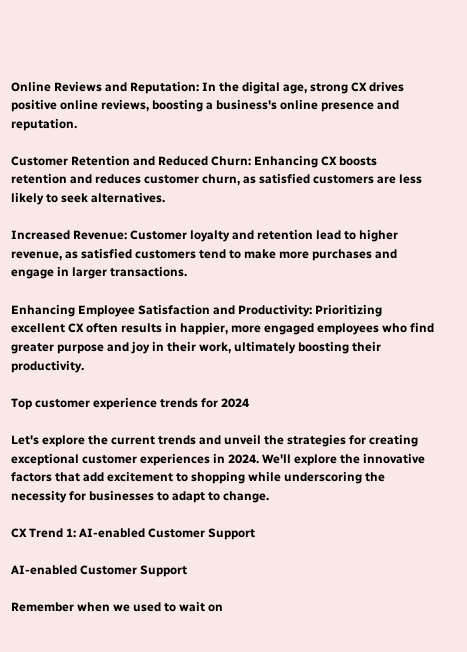Online Reviews and Reputation: In the digital age, strong CX drives positive online reviews, boosting a business's online presence and reputation.

Customer Retention and Reduced Churn: Enhancing CX boosts retention and reduces customer churn, as satisfied customers are less likely to seek alternatives.

Increased Revenue: Customer loyalty and retention lead to higher revenue, as satisfied customers tend to make more purchases and engage in larger transactions.

Enhancing Employee Satisfaction and Productivity: Prioritizing excellent CX often results in happier, more engaged employees who find greater purpose and joy in their work, ultimately boosting their productivity.

Top customer experience trends for 2024

Let's explore the current trends and unveil the strategies for creating exceptional customer experiences in 2024. We'll explore the innovative factors that add excitement to shopping while underscoring the necessity for businesses to adapt to change.

CX Trend 1: AI-enabled Customer Support

AI-enabled Customer Support

Remember when we used to wait on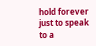hold forever just to speak to a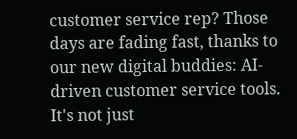customer service rep? Those days are fading fast, thanks to our new digital buddies: AI-driven customer service tools. It's not just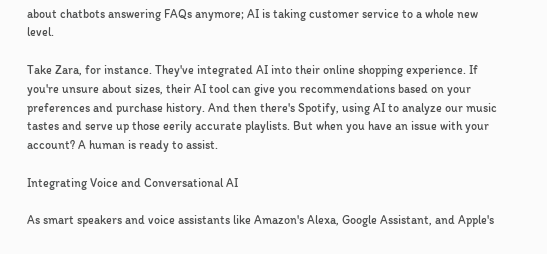about chatbots answering FAQs anymore; AI is taking customer service to a whole new level.

Take Zara, for instance. They've integrated AI into their online shopping experience. If you're unsure about sizes, their AI tool can give you recommendations based on your preferences and purchase history. And then there's Spotify, using AI to analyze our music tastes and serve up those eerily accurate playlists. But when you have an issue with your account? A human is ready to assist.

Integrating Voice and Conversational AI

As smart speakers and voice assistants like Amazon's Alexa, Google Assistant, and Apple's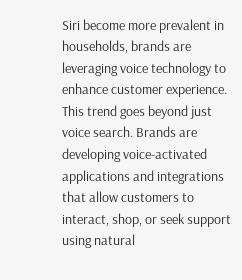Siri become more prevalent in households, brands are leveraging voice technology to enhance customer experience. This trend goes beyond just voice search. Brands are developing voice-activated applications and integrations that allow customers to interact, shop, or seek support using natural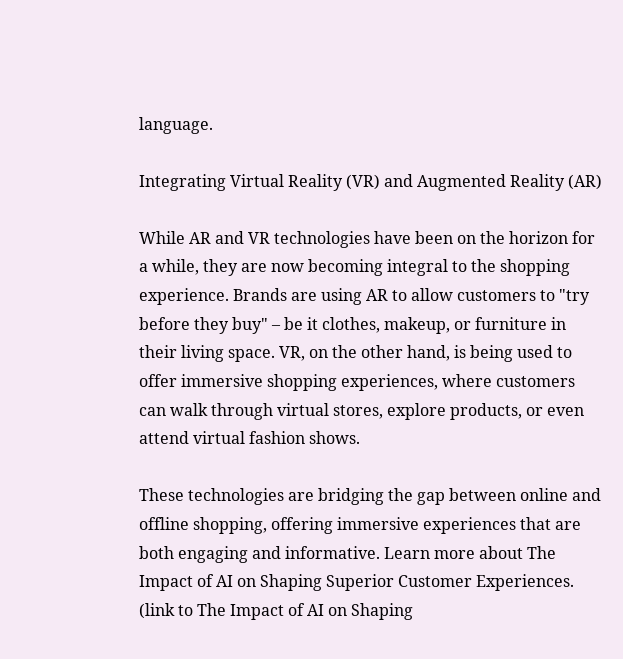language.

Integrating Virtual Reality (VR) and Augmented Reality (AR)

While AR and VR technologies have been on the horizon for a while, they are now becoming integral to the shopping experience. Brands are using AR to allow customers to "try before they buy" – be it clothes, makeup, or furniture in their living space. VR, on the other hand, is being used to offer immersive shopping experiences, where customers can walk through virtual stores, explore products, or even attend virtual fashion shows.

These technologies are bridging the gap between online and offline shopping, offering immersive experiences that are both engaging and informative. Learn more about The Impact of AI on Shaping Superior Customer Experiences. (link to The Impact of AI on Shaping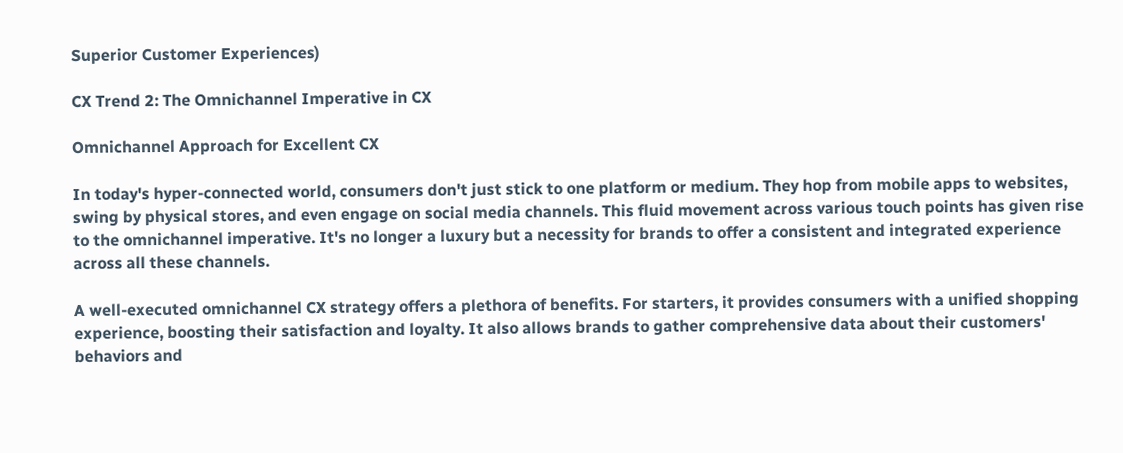Superior Customer Experiences)

CX Trend 2: The Omnichannel Imperative in CX

Omnichannel Approach for Excellent CX

In today's hyper-connected world, consumers don't just stick to one platform or medium. They hop from mobile apps to websites, swing by physical stores, and even engage on social media channels. This fluid movement across various touch points has given rise to the omnichannel imperative. It's no longer a luxury but a necessity for brands to offer a consistent and integrated experience across all these channels.

A well-executed omnichannel CX strategy offers a plethora of benefits. For starters, it provides consumers with a unified shopping experience, boosting their satisfaction and loyalty. It also allows brands to gather comprehensive data about their customers' behaviors and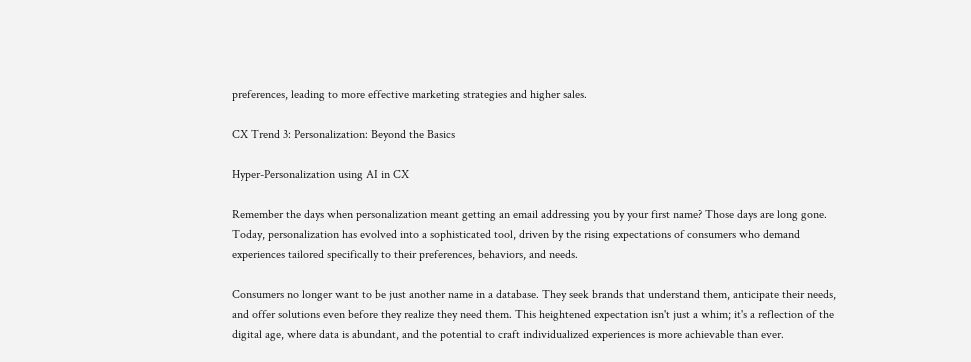preferences, leading to more effective marketing strategies and higher sales.

CX Trend 3: Personalization: Beyond the Basics

Hyper-Personalization using AI in CX

Remember the days when personalization meant getting an email addressing you by your first name? Those days are long gone. Today, personalization has evolved into a sophisticated tool, driven by the rising expectations of consumers who demand experiences tailored specifically to their preferences, behaviors, and needs.

Consumers no longer want to be just another name in a database. They seek brands that understand them, anticipate their needs, and offer solutions even before they realize they need them. This heightened expectation isn't just a whim; it's a reflection of the digital age, where data is abundant, and the potential to craft individualized experiences is more achievable than ever.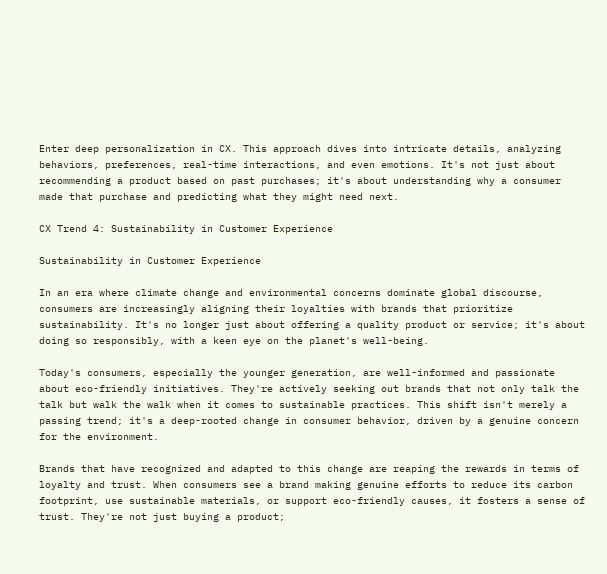Enter deep personalization in CX. This approach dives into intricate details, analyzing behaviors, preferences, real-time interactions, and even emotions. It's not just about recommending a product based on past purchases; it's about understanding why a consumer made that purchase and predicting what they might need next.

CX Trend 4: Sustainability in Customer Experience

Sustainability in Customer Experience

In an era where climate change and environmental concerns dominate global discourse, consumers are increasingly aligning their loyalties with brands that prioritize sustainability. It's no longer just about offering a quality product or service; it's about doing so responsibly, with a keen eye on the planet's well-being.

Today's consumers, especially the younger generation, are well-informed and passionate about eco-friendly initiatives. They're actively seeking out brands that not only talk the talk but walk the walk when it comes to sustainable practices. This shift isn't merely a passing trend; it's a deep-rooted change in consumer behavior, driven by a genuine concern for the environment.

Brands that have recognized and adapted to this change are reaping the rewards in terms of loyalty and trust. When consumers see a brand making genuine efforts to reduce its carbon footprint, use sustainable materials, or support eco-friendly causes, it fosters a sense of trust. They're not just buying a product;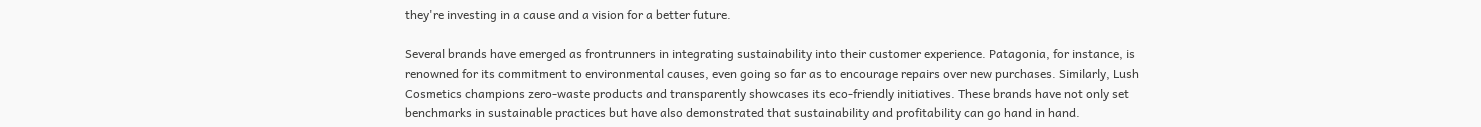they're investing in a cause and a vision for a better future.

Several brands have emerged as frontrunners in integrating sustainability into their customer experience. Patagonia, for instance, is renowned for its commitment to environmental causes, even going so far as to encourage repairs over new purchases. Similarly, Lush Cosmetics champions zero-waste products and transparently showcases its eco-friendly initiatives. These brands have not only set benchmarks in sustainable practices but have also demonstrated that sustainability and profitability can go hand in hand.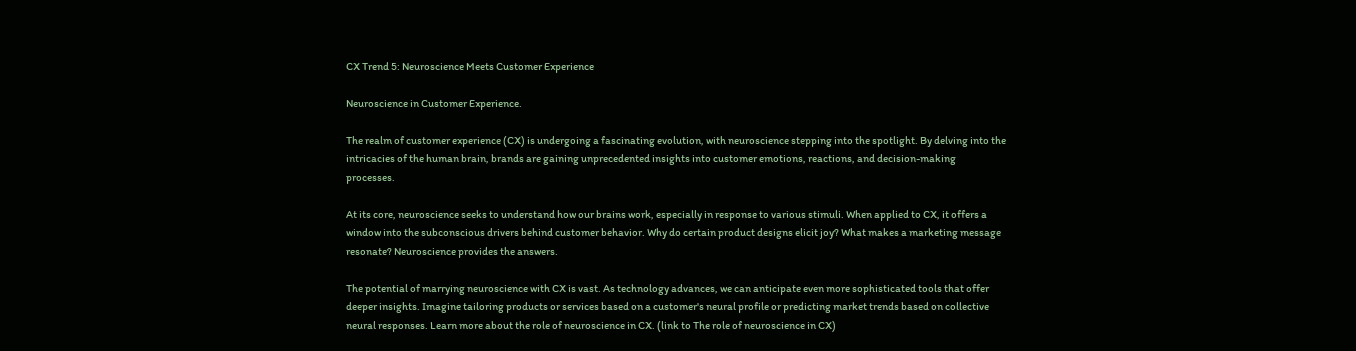CX Trend 5: Neuroscience Meets Customer Experience

Neuroscience in Customer Experience.

The realm of customer experience (CX) is undergoing a fascinating evolution, with neuroscience stepping into the spotlight. By delving into the intricacies of the human brain, brands are gaining unprecedented insights into customer emotions, reactions, and decision-making processes.

At its core, neuroscience seeks to understand how our brains work, especially in response to various stimuli. When applied to CX, it offers a window into the subconscious drivers behind customer behavior. Why do certain product designs elicit joy? What makes a marketing message resonate? Neuroscience provides the answers.

The potential of marrying neuroscience with CX is vast. As technology advances, we can anticipate even more sophisticated tools that offer deeper insights. Imagine tailoring products or services based on a customer's neural profile or predicting market trends based on collective neural responses. Learn more about the role of neuroscience in CX. (link to The role of neuroscience in CX)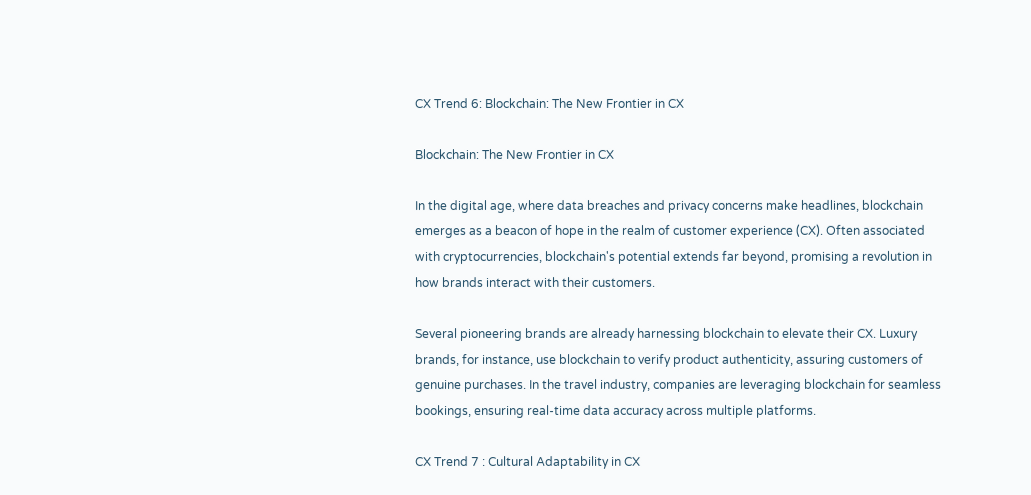CX Trend 6: Blockchain: The New Frontier in CX

Blockchain: The New Frontier in CX

In the digital age, where data breaches and privacy concerns make headlines, blockchain emerges as a beacon of hope in the realm of customer experience (CX). Often associated with cryptocurrencies, blockchain's potential extends far beyond, promising a revolution in how brands interact with their customers.

Several pioneering brands are already harnessing blockchain to elevate their CX. Luxury brands, for instance, use blockchain to verify product authenticity, assuring customers of genuine purchases. In the travel industry, companies are leveraging blockchain for seamless bookings, ensuring real-time data accuracy across multiple platforms.

CX Trend 7 : Cultural Adaptability in CX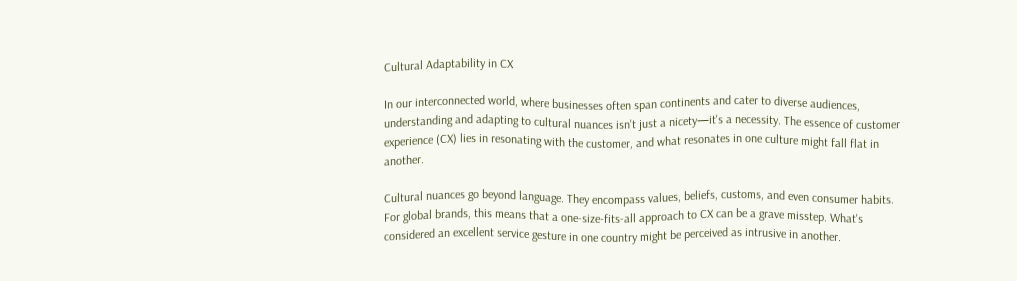Cultural Adaptability in CX

In our interconnected world, where businesses often span continents and cater to diverse audiences, understanding and adapting to cultural nuances isn't just a nicety—it's a necessity. The essence of customer experience (CX) lies in resonating with the customer, and what resonates in one culture might fall flat in another.

Cultural nuances go beyond language. They encompass values, beliefs, customs, and even consumer habits. For global brands, this means that a one-size-fits-all approach to CX can be a grave misstep. What's considered an excellent service gesture in one country might be perceived as intrusive in another.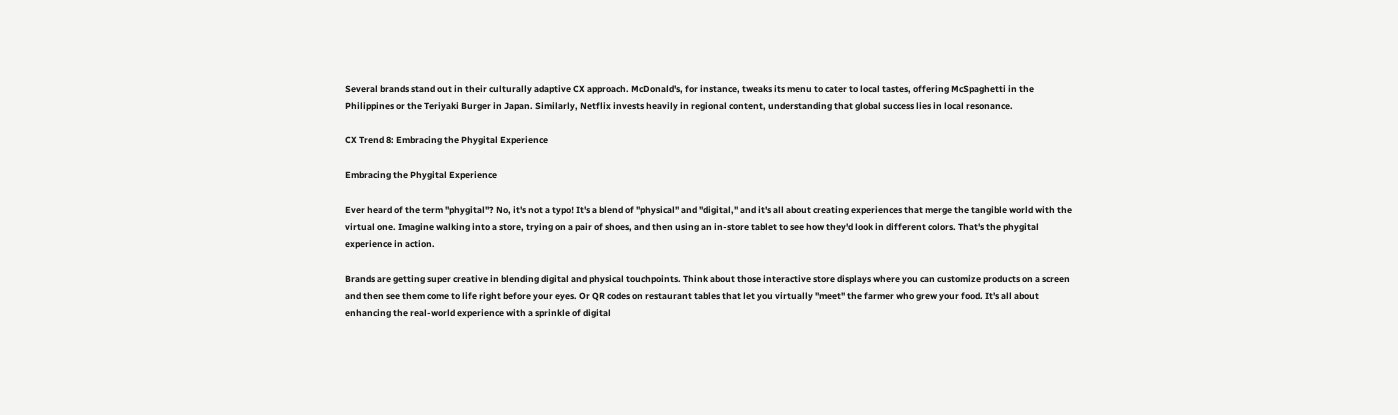Several brands stand out in their culturally adaptive CX approach. McDonald's, for instance, tweaks its menu to cater to local tastes, offering McSpaghetti in the Philippines or the Teriyaki Burger in Japan. Similarly, Netflix invests heavily in regional content, understanding that global success lies in local resonance.

CX Trend 8: Embracing the Phygital Experience

Embracing the Phygital Experience

Ever heard of the term "phygital"? No, it's not a typo! It's a blend of "physical" and "digital," and it's all about creating experiences that merge the tangible world with the virtual one. Imagine walking into a store, trying on a pair of shoes, and then using an in-store tablet to see how they'd look in different colors. That's the phygital experience in action.

Brands are getting super creative in blending digital and physical touchpoints. Think about those interactive store displays where you can customize products on a screen and then see them come to life right before your eyes. Or QR codes on restaurant tables that let you virtually "meet" the farmer who grew your food. It's all about enhancing the real-world experience with a sprinkle of digital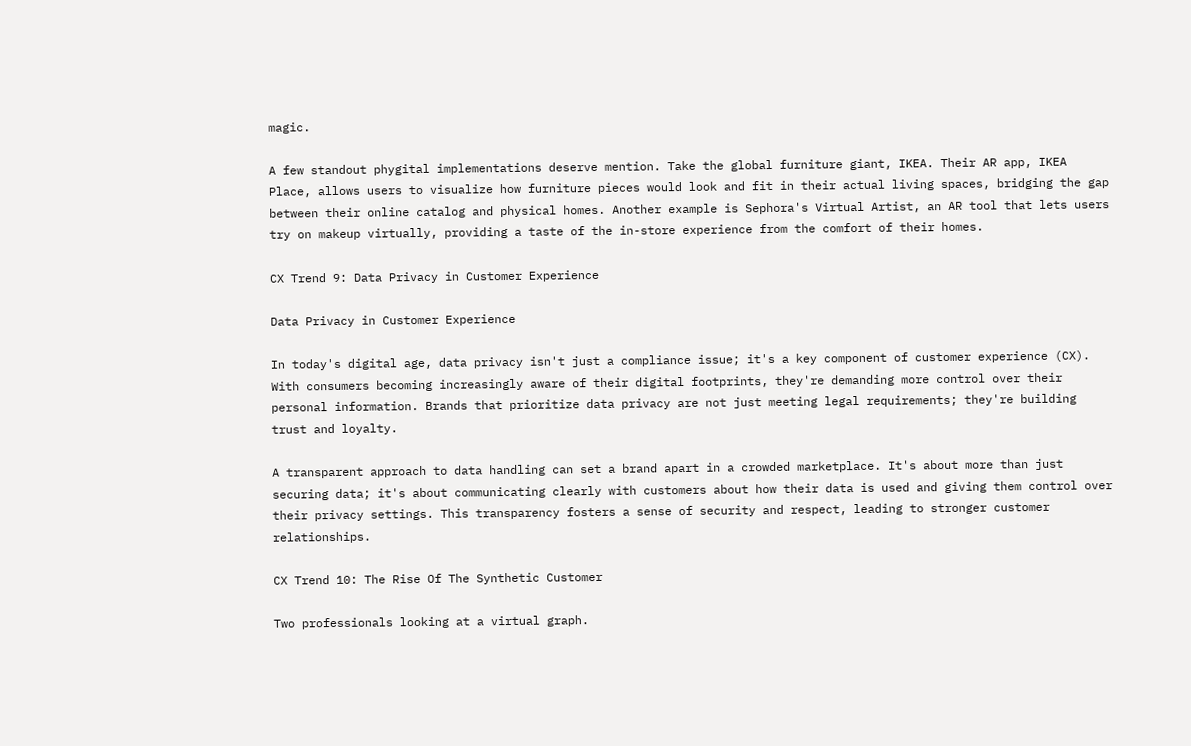magic.

A few standout phygital implementations deserve mention. Take the global furniture giant, IKEA. Their AR app, IKEA Place, allows users to visualize how furniture pieces would look and fit in their actual living spaces, bridging the gap between their online catalog and physical homes. Another example is Sephora's Virtual Artist, an AR tool that lets users try on makeup virtually, providing a taste of the in-store experience from the comfort of their homes.

CX Trend 9: Data Privacy in Customer Experience

Data Privacy in Customer Experience

In today's digital age, data privacy isn't just a compliance issue; it's a key component of customer experience (CX). With consumers becoming increasingly aware of their digital footprints, they're demanding more control over their personal information. Brands that prioritize data privacy are not just meeting legal requirements; they're building trust and loyalty.

A transparent approach to data handling can set a brand apart in a crowded marketplace. It's about more than just securing data; it's about communicating clearly with customers about how their data is used and giving them control over their privacy settings. This transparency fosters a sense of security and respect, leading to stronger customer relationships.

CX Trend 10: The Rise Of The Synthetic Customer

Two professionals looking at a virtual graph.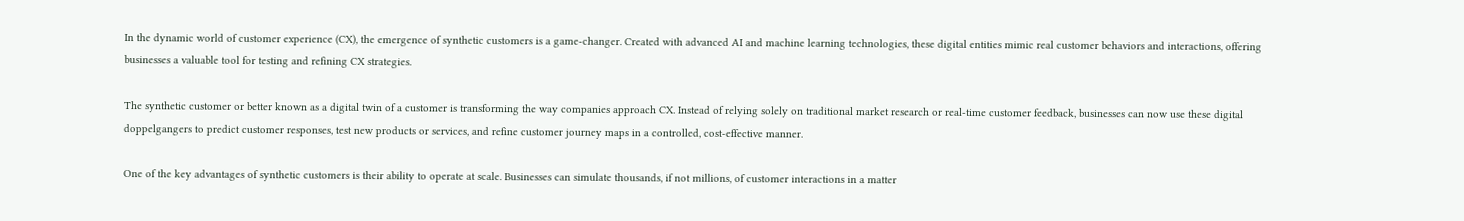In the dynamic world of customer experience (CX), the emergence of synthetic customers is a game-changer. Created with advanced AI and machine learning technologies, these digital entities mimic real customer behaviors and interactions, offering businesses a valuable tool for testing and refining CX strategies.

The synthetic customer or better known as a digital twin of a customer is transforming the way companies approach CX. Instead of relying solely on traditional market research or real-time customer feedback, businesses can now use these digital doppelgangers to predict customer responses, test new products or services, and refine customer journey maps in a controlled, cost-effective manner.

One of the key advantages of synthetic customers is their ability to operate at scale. Businesses can simulate thousands, if not millions, of customer interactions in a matter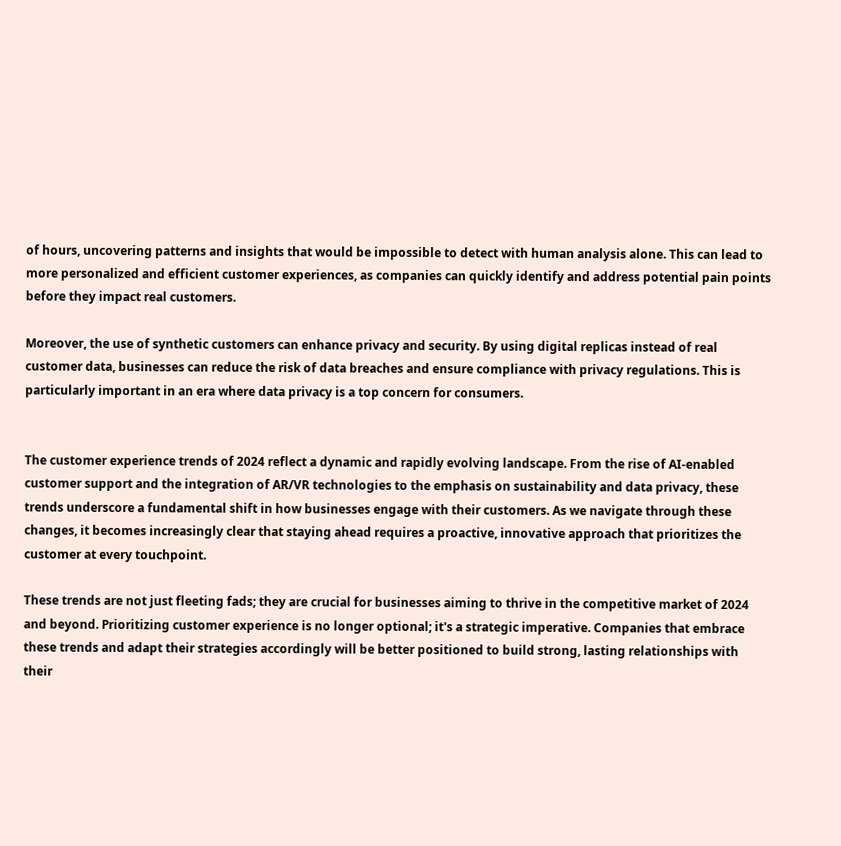of hours, uncovering patterns and insights that would be impossible to detect with human analysis alone. This can lead to more personalized and efficient customer experiences, as companies can quickly identify and address potential pain points before they impact real customers.

Moreover, the use of synthetic customers can enhance privacy and security. By using digital replicas instead of real customer data, businesses can reduce the risk of data breaches and ensure compliance with privacy regulations. This is particularly important in an era where data privacy is a top concern for consumers.


The customer experience trends of 2024 reflect a dynamic and rapidly evolving landscape. From the rise of AI-enabled customer support and the integration of AR/VR technologies to the emphasis on sustainability and data privacy, these trends underscore a fundamental shift in how businesses engage with their customers. As we navigate through these changes, it becomes increasingly clear that staying ahead requires a proactive, innovative approach that prioritizes the customer at every touchpoint.

These trends are not just fleeting fads; they are crucial for businesses aiming to thrive in the competitive market of 2024 and beyond. Prioritizing customer experience is no longer optional; it's a strategic imperative. Companies that embrace these trends and adapt their strategies accordingly will be better positioned to build strong, lasting relationships with their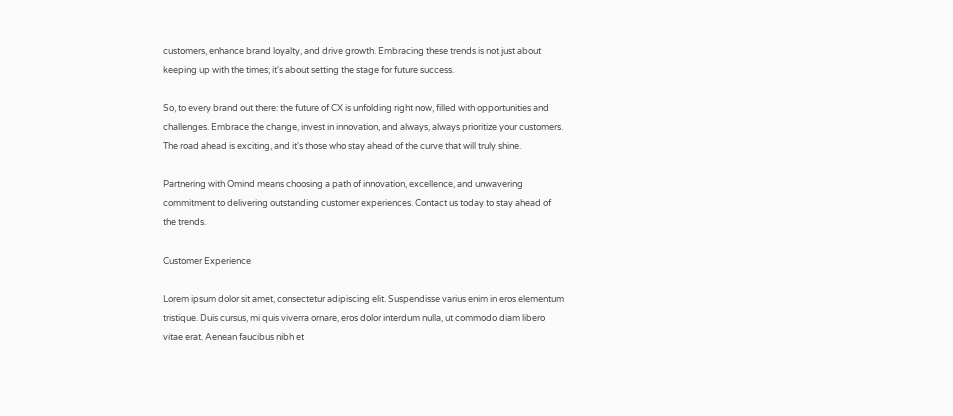customers, enhance brand loyalty, and drive growth. Embracing these trends is not just about keeping up with the times; it's about setting the stage for future success.

So, to every brand out there: the future of CX is unfolding right now, filled with opportunities and challenges. Embrace the change, invest in innovation, and always, always prioritize your customers. The road ahead is exciting, and it's those who stay ahead of the curve that will truly shine.

Partnering with Omind means choosing a path of innovation, excellence, and unwavering commitment to delivering outstanding customer experiences. Contact us today to stay ahead of the trends.

Customer Experience

Lorem ipsum dolor sit amet, consectetur adipiscing elit. Suspendisse varius enim in eros elementum tristique. Duis cursus, mi quis viverra ornare, eros dolor interdum nulla, ut commodo diam libero vitae erat. Aenean faucibus nibh et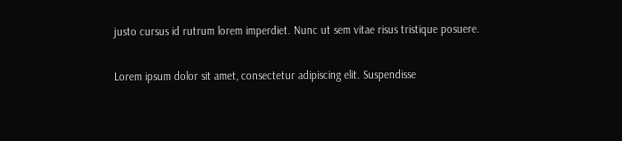justo cursus id rutrum lorem imperdiet. Nunc ut sem vitae risus tristique posuere.

Lorem ipsum dolor sit amet, consectetur adipiscing elit. Suspendisse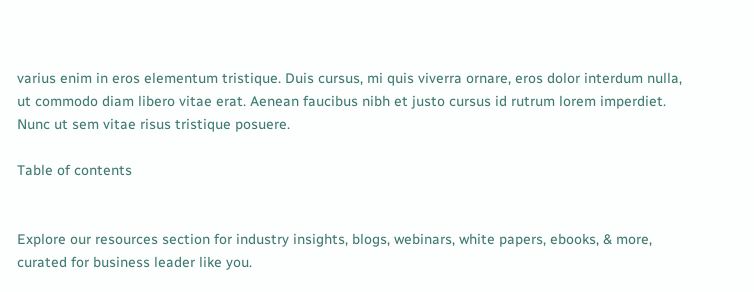varius enim in eros elementum tristique. Duis cursus, mi quis viverra ornare, eros dolor interdum nulla, ut commodo diam libero vitae erat. Aenean faucibus nibh et justo cursus id rutrum lorem imperdiet. Nunc ut sem vitae risus tristique posuere.

Table of contents


Explore our resources section for industry insights, blogs, webinars, white papers, ebooks, & more, curated for business leader like you.